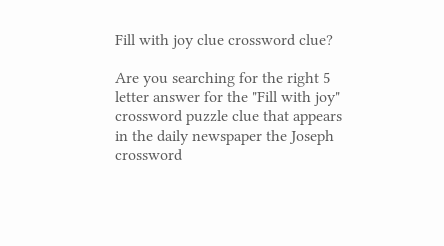Fill with joy clue crossword clue?

Are you searching for the right 5 letter answer for the "Fill with joy" crossword puzzle clue that appears in the daily newspaper the Joseph crossword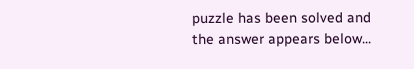puzzle has been solved and the answer appears below...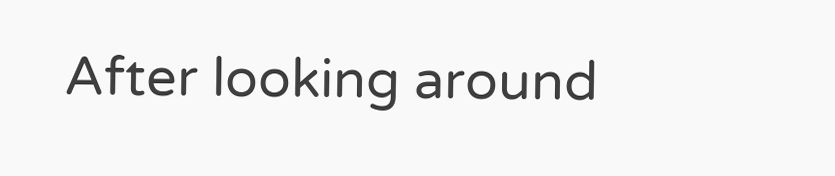After looking around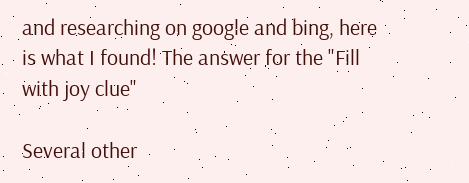and researching on google and bing, here is what I found! The answer for the "Fill with joy clue"

Several other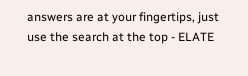answers are at your fingertips, just use the search at the top - ELATE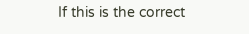If this is the correct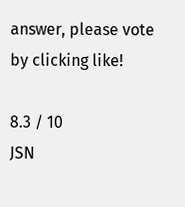answer, please vote by clicking like!

8.3 / 10
JSN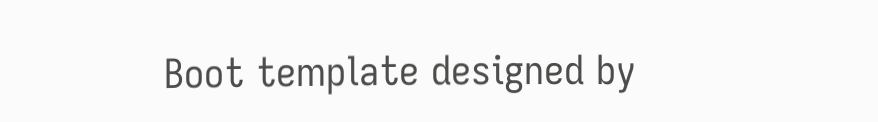Boot template designed by